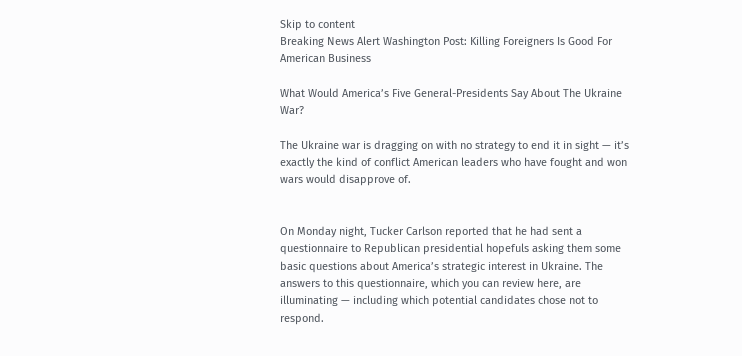Skip to content
Breaking News Alert Washington Post: Killing Foreigners Is Good For American Business

What Would America’s Five General-Presidents Say About The Ukraine War?

The Ukraine war is dragging on with no strategy to end it in sight — it’s exactly the kind of conflict American leaders who have fought and won wars would disapprove of.


On Monday night, Tucker Carlson reported that he had sent a questionnaire to Republican presidential hopefuls asking them some basic questions about America’s strategic interest in Ukraine. The answers to this questionnaire, which you can review here, are illuminating — including which potential candidates chose not to respond.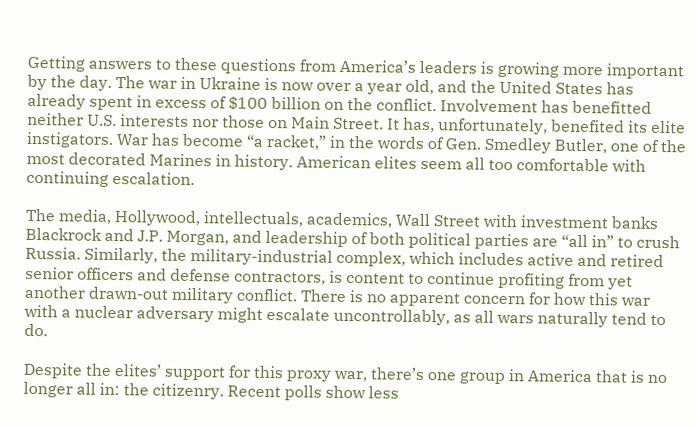Getting answers to these questions from America’s leaders is growing more important by the day. The war in Ukraine is now over a year old, and the United States has already spent in excess of $100 billion on the conflict. Involvement has benefitted neither U.S. interests nor those on Main Street. It has, unfortunately, benefited its elite instigators. War has become “a racket,” in the words of Gen. Smedley Butler, one of the most decorated Marines in history. American elites seem all too comfortable with continuing escalation.

The media, Hollywood, intellectuals, academics, Wall Street with investment banks Blackrock and J.P. Morgan, and leadership of both political parties are “all in” to crush Russia. Similarly, the military-industrial complex, which includes active and retired senior officers and defense contractors, is content to continue profiting from yet another drawn-out military conflict. There is no apparent concern for how this war with a nuclear adversary might escalate uncontrollably, as all wars naturally tend to do.

Despite the elites’ support for this proxy war, there’s one group in America that is no longer all in: the citizenry. Recent polls show less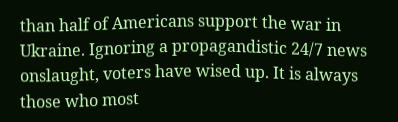than half of Americans support the war in Ukraine. Ignoring a propagandistic 24/7 news onslaught, voters have wised up. It is always those who most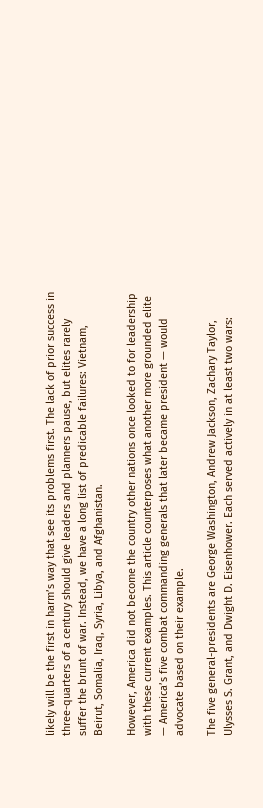likely will be the first in harm’s way that see its problems first. The lack of prior success in three-quarters of a century should give leaders and planners pause, but elites rarely suffer the brunt of war. Instead, we have a long list of predicable failures: Vietnam, Beirut, Somalia, Iraq, Syria, Libya, and Afghanistan.

However, America did not become the country other nations once looked to for leadership with these current examples. This article counterposes what another more grounded elite — America’s five combat commanding generals that later became president — would advocate based on their example.

The five general-presidents are George Washington, Andrew Jackson, Zachary Taylor, Ulysses S. Grant, and Dwight D. Eisenhower. Each served actively in at least two wars: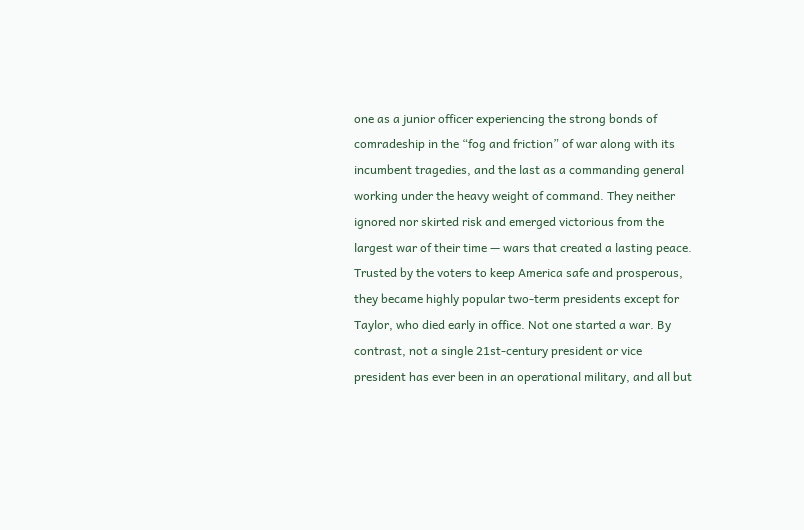one as a junior officer experiencing the strong bonds of comradeship in the “fog and friction” of war along with its incumbent tragedies, and the last as a commanding general working under the heavy weight of command. They neither ignored nor skirted risk and emerged victorious from the largest war of their time — wars that created a lasting peace. Trusted by the voters to keep America safe and prosperous, they became highly popular two-term presidents except for Taylor, who died early in office. Not one started a war. By contrast, not a single 21st-century president or vice president has ever been in an operational military, and all but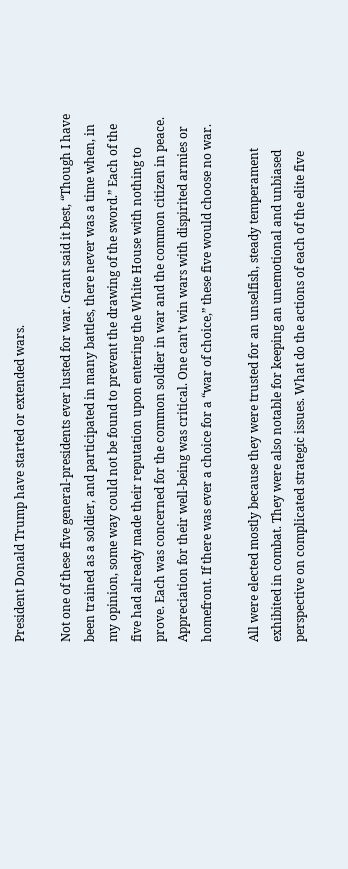President Donald Trump have started or extended wars.

Not one of these five general-presidents ever lusted for war. Grant said it best, “Though I have been trained as a soldier, and participated in many battles, there never was a time when, in my opinion, some way could not be found to prevent the drawing of the sword.” Each of the five had already made their reputation upon entering the White House with nothing to prove. Each was concerned for the common soldier in war and the common citizen in peace. Appreciation for their well-being was critical. One can’t win wars with dispirited armies or homefront. If there was ever a choice for a “war of choice,” these five would choose no war.

All were elected mostly because they were trusted for an unselfish, steady temperament exhibited in combat. They were also notable for keeping an unemotional and unbiased perspective on complicated strategic issues. What do the actions of each of the elite five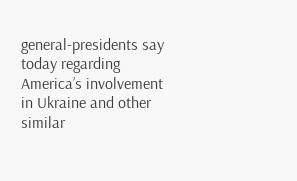general-presidents say today regarding America’s involvement in Ukraine and other similar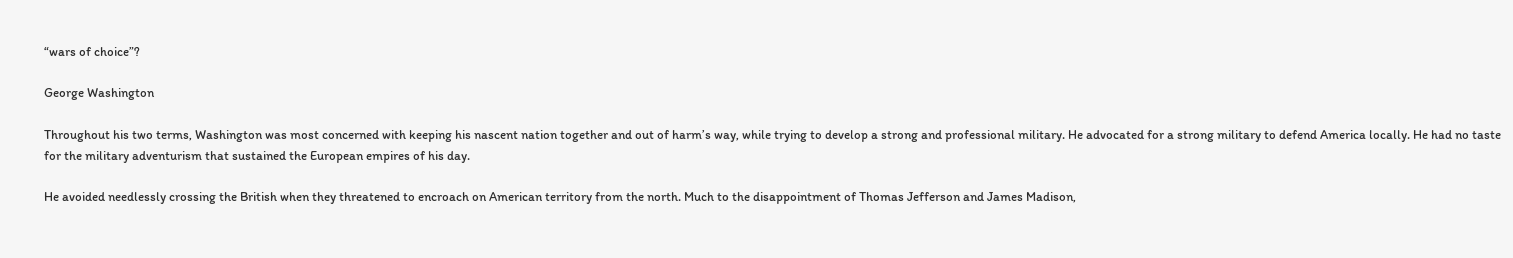“wars of choice”?

George Washington

Throughout his two terms, Washington was most concerned with keeping his nascent nation together and out of harm’s way, while trying to develop a strong and professional military. He advocated for a strong military to defend America locally. He had no taste for the military adventurism that sustained the European empires of his day.

He avoided needlessly crossing the British when they threatened to encroach on American territory from the north. Much to the disappointment of Thomas Jefferson and James Madison,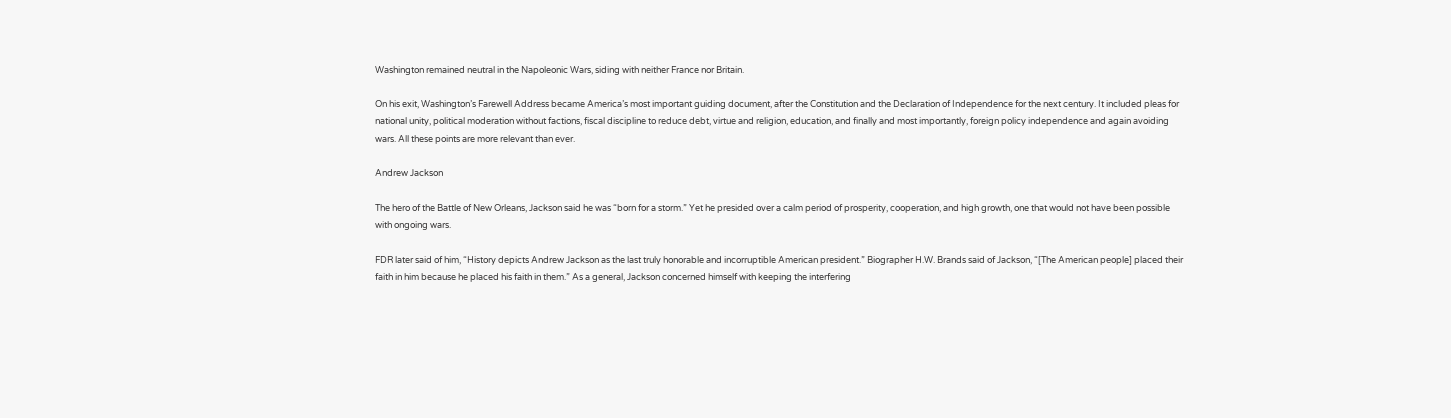Washington remained neutral in the Napoleonic Wars, siding with neither France nor Britain.

On his exit, Washington’s Farewell Address became America’s most important guiding document, after the Constitution and the Declaration of Independence for the next century. It included pleas for national unity, political moderation without factions, fiscal discipline to reduce debt, virtue and religion, education, and finally and most importantly, foreign policy independence and again avoiding wars. All these points are more relevant than ever.

Andrew Jackson

The hero of the Battle of New Orleans, Jackson said he was “born for a storm.” Yet he presided over a calm period of prosperity, cooperation, and high growth, one that would not have been possible with ongoing wars.

FDR later said of him, “History depicts Andrew Jackson as the last truly honorable and incorruptible American president.” Biographer H.W. Brands said of Jackson, “[The American people] placed their faith in him because he placed his faith in them.” As a general, Jackson concerned himself with keeping the interfering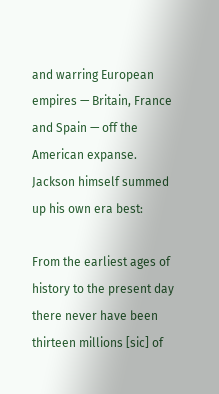and warring European empires — Britain, France and Spain — off the American expanse. Jackson himself summed up his own era best:

From the earliest ages of history to the present day there never have been thirteen millions [sic] of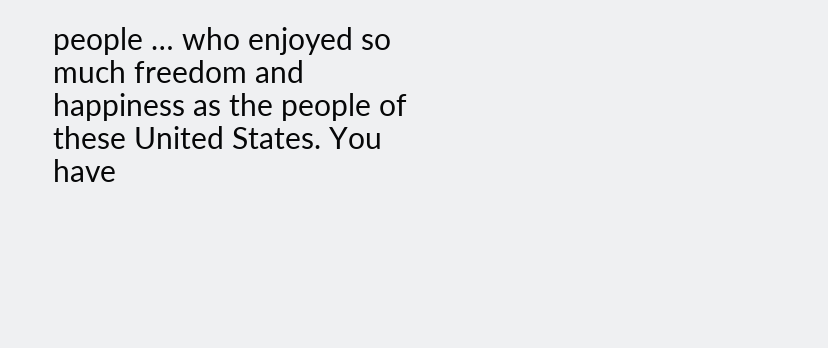people … who enjoyed so much freedom and happiness as the people of these United States. You have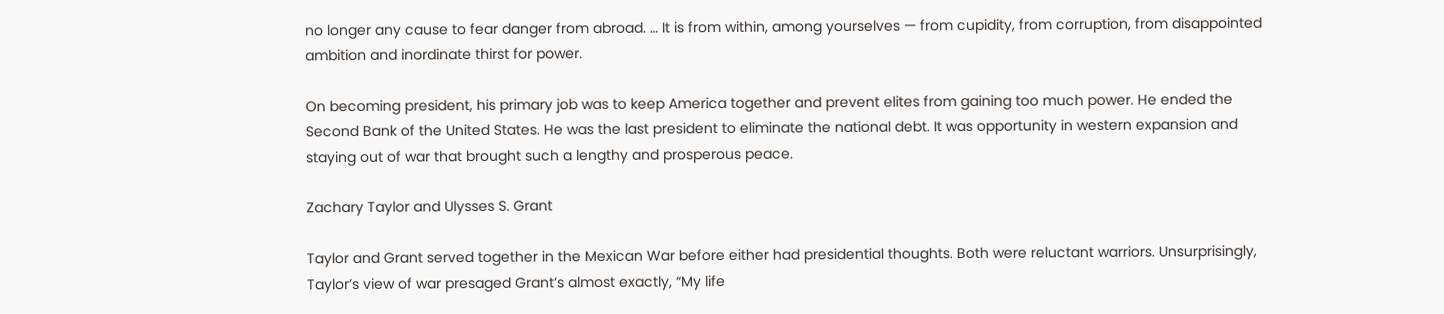no longer any cause to fear danger from abroad. … It is from within, among yourselves — from cupidity, from corruption, from disappointed ambition and inordinate thirst for power.

On becoming president, his primary job was to keep America together and prevent elites from gaining too much power. He ended the Second Bank of the United States. He was the last president to eliminate the national debt. It was opportunity in western expansion and staying out of war that brought such a lengthy and prosperous peace.

Zachary Taylor and Ulysses S. Grant

Taylor and Grant served together in the Mexican War before either had presidential thoughts. Both were reluctant warriors. Unsurprisingly, Taylor’s view of war presaged Grant’s almost exactly, “My life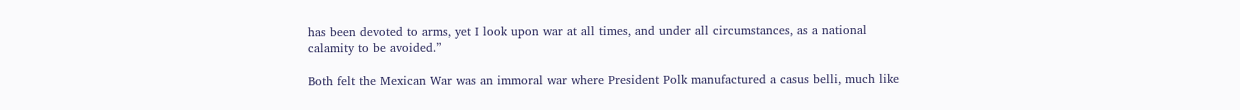has been devoted to arms, yet I look upon war at all times, and under all circumstances, as a national calamity to be avoided.”

Both felt the Mexican War was an immoral war where President Polk manufactured a casus belli, much like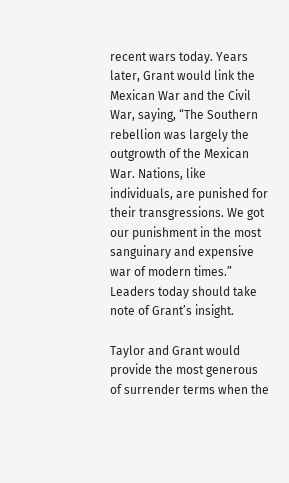recent wars today. Years later, Grant would link the Mexican War and the Civil War, saying, “The Southern rebellion was largely the outgrowth of the Mexican War. Nations, like individuals, are punished for their transgressions. We got our punishment in the most sanguinary and expensive war of modern times.” Leaders today should take note of Grant’s insight.

Taylor and Grant would provide the most generous of surrender terms when the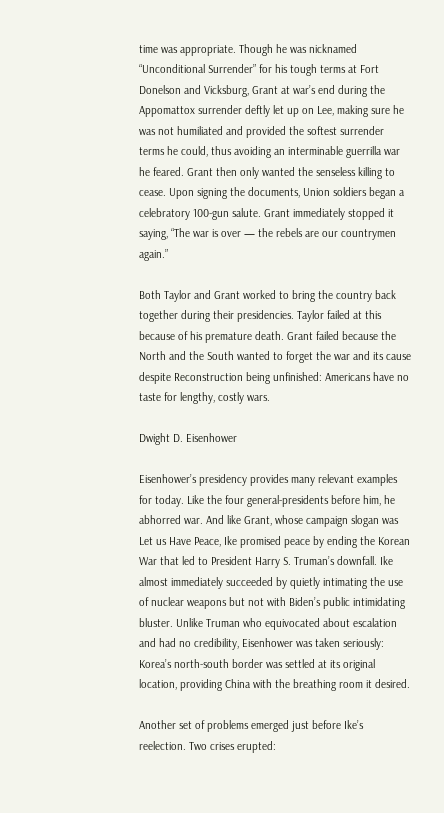time was appropriate. Though he was nicknamed “Unconditional Surrender” for his tough terms at Fort Donelson and Vicksburg, Grant at war’s end during the Appomattox surrender deftly let up on Lee, making sure he was not humiliated and provided the softest surrender terms he could, thus avoiding an interminable guerrilla war he feared. Grant then only wanted the senseless killing to cease. Upon signing the documents, Union soldiers began a celebratory 100-gun salute. Grant immediately stopped it saying, “The war is over — the rebels are our countrymen again.”

Both Taylor and Grant worked to bring the country back together during their presidencies. Taylor failed at this because of his premature death. Grant failed because the North and the South wanted to forget the war and its cause despite Reconstruction being unfinished: Americans have no taste for lengthy, costly wars.

Dwight D. Eisenhower

Eisenhower’s presidency provides many relevant examples for today. Like the four general-presidents before him, he abhorred war. And like Grant, whose campaign slogan was Let us Have Peace, Ike promised peace by ending the Korean War that led to President Harry S. Truman’s downfall. Ike almost immediately succeeded by quietly intimating the use of nuclear weapons but not with Biden’s public intimidating bluster. Unlike Truman who equivocated about escalation and had no credibility, Eisenhower was taken seriously: Korea’s north-south border was settled at its original location, providing China with the breathing room it desired.

Another set of problems emerged just before Ike’s reelection. Two crises erupted: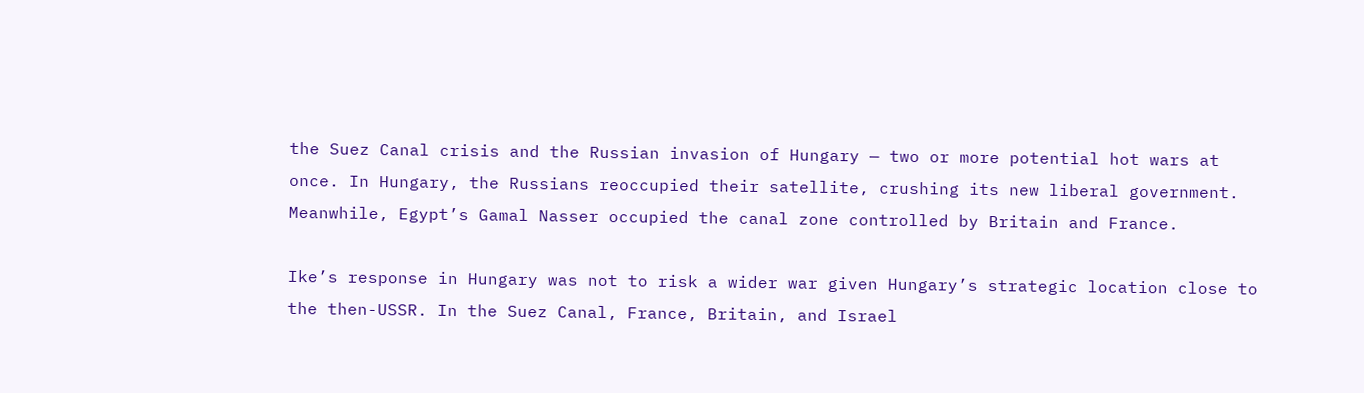the Suez Canal crisis and the Russian invasion of Hungary — two or more potential hot wars at once. In Hungary, the Russians reoccupied their satellite, crushing its new liberal government. Meanwhile, Egypt’s Gamal Nasser occupied the canal zone controlled by Britain and France.

Ike’s response in Hungary was not to risk a wider war given Hungary’s strategic location close to the then-USSR. In the Suez Canal, France, Britain, and Israel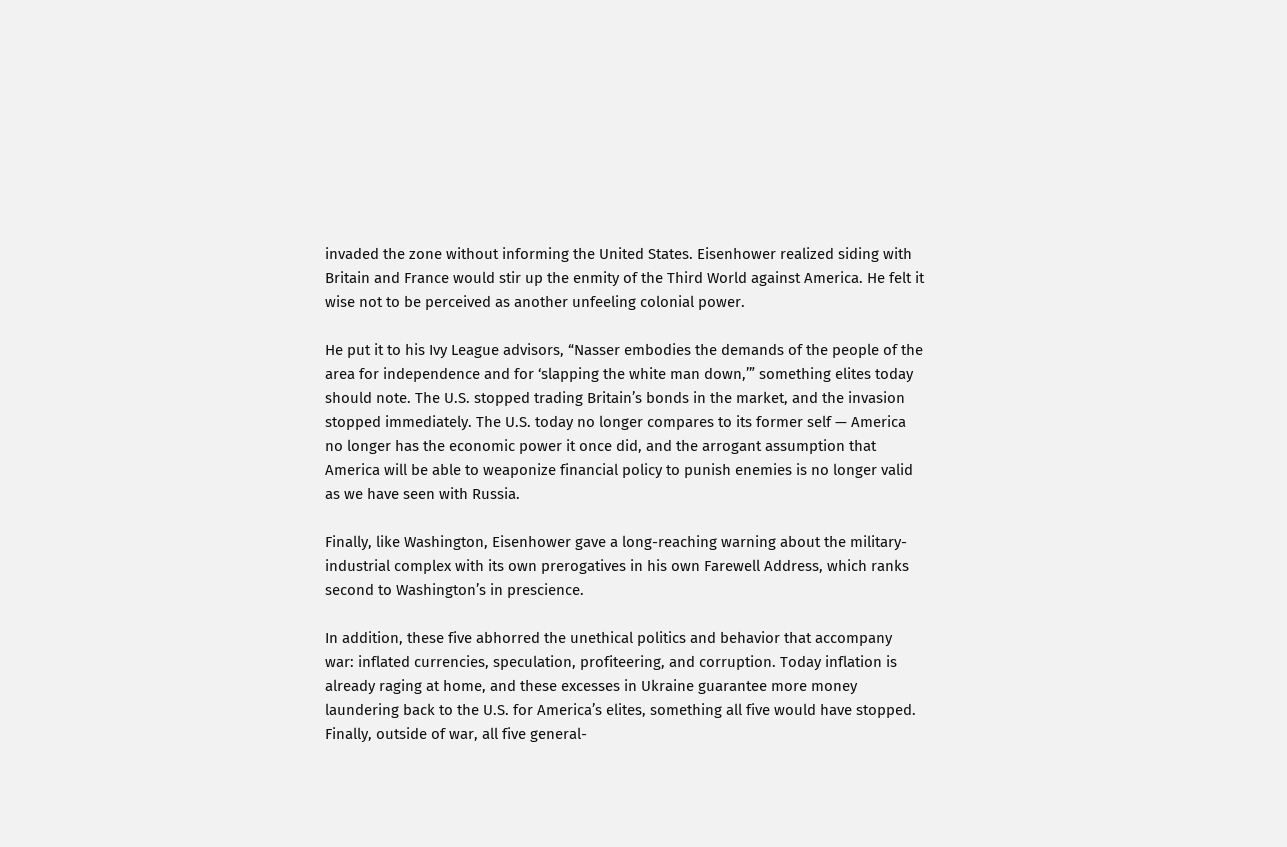invaded the zone without informing the United States. Eisenhower realized siding with Britain and France would stir up the enmity of the Third World against America. He felt it wise not to be perceived as another unfeeling colonial power.

He put it to his Ivy League advisors, “Nasser embodies the demands of the people of the area for independence and for ‘slapping the white man down,’” something elites today should note. The U.S. stopped trading Britain’s bonds in the market, and the invasion stopped immediately. The U.S. today no longer compares to its former self — America no longer has the economic power it once did, and the arrogant assumption that America will be able to weaponize financial policy to punish enemies is no longer valid as we have seen with Russia.

Finally, like Washington, Eisenhower gave a long-reaching warning about the military-industrial complex with its own prerogatives in his own Farewell Address, which ranks second to Washington’s in prescience.

In addition, these five abhorred the unethical politics and behavior that accompany war: inflated currencies, speculation, profiteering, and corruption. Today inflation is already raging at home, and these excesses in Ukraine guarantee more money laundering back to the U.S. for America’s elites, something all five would have stopped. Finally, outside of war, all five general-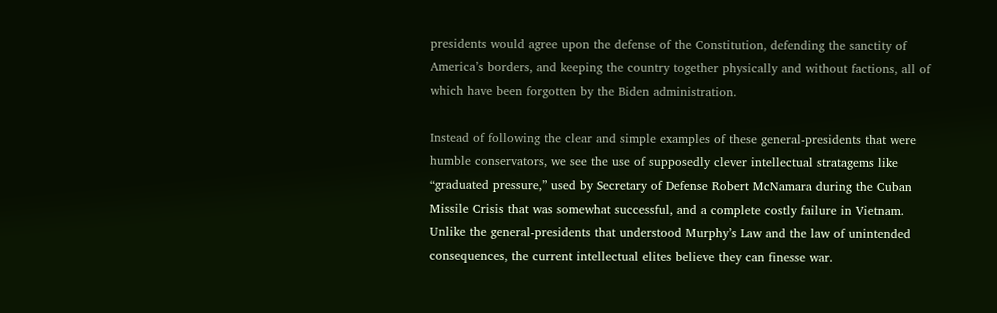presidents would agree upon the defense of the Constitution, defending the sanctity of America’s borders, and keeping the country together physically and without factions, all of which have been forgotten by the Biden administration.

Instead of following the clear and simple examples of these general-presidents that were humble conservators, we see the use of supposedly clever intellectual stratagems like “graduated pressure,” used by Secretary of Defense Robert McNamara during the Cuban Missile Crisis that was somewhat successful, and a complete costly failure in Vietnam. Unlike the general-presidents that understood Murphy’s Law and the law of unintended consequences, the current intellectual elites believe they can finesse war.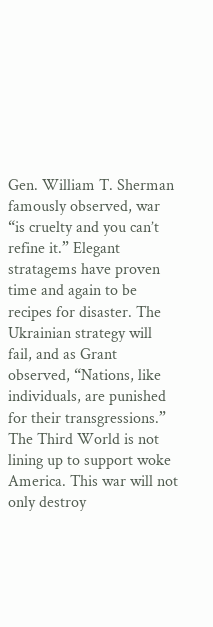Gen. William T. Sherman famously observed, war “is cruelty and you can’t refine it.” Elegant stratagems have proven time and again to be recipes for disaster. The Ukrainian strategy will fail, and as Grant observed, “Nations, like individuals, are punished for their transgressions.” The Third World is not lining up to support woke America. This war will not only destroy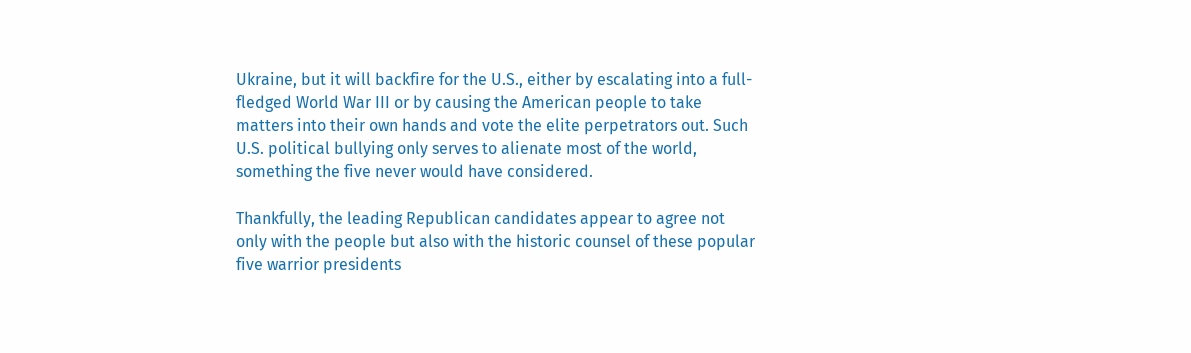Ukraine, but it will backfire for the U.S., either by escalating into a full-fledged World War III or by causing the American people to take matters into their own hands and vote the elite perpetrators out. Such U.S. political bullying only serves to alienate most of the world, something the five never would have considered.

Thankfully, the leading Republican candidates appear to agree not only with the people but also with the historic counsel of these popular five warrior presidents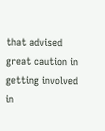that advised great caution in getting involved in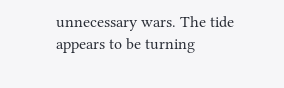unnecessary wars. The tide appears to be turning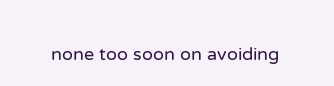none too soon on avoiding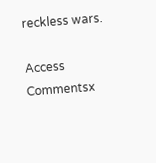reckless wars.

Access Commentsx